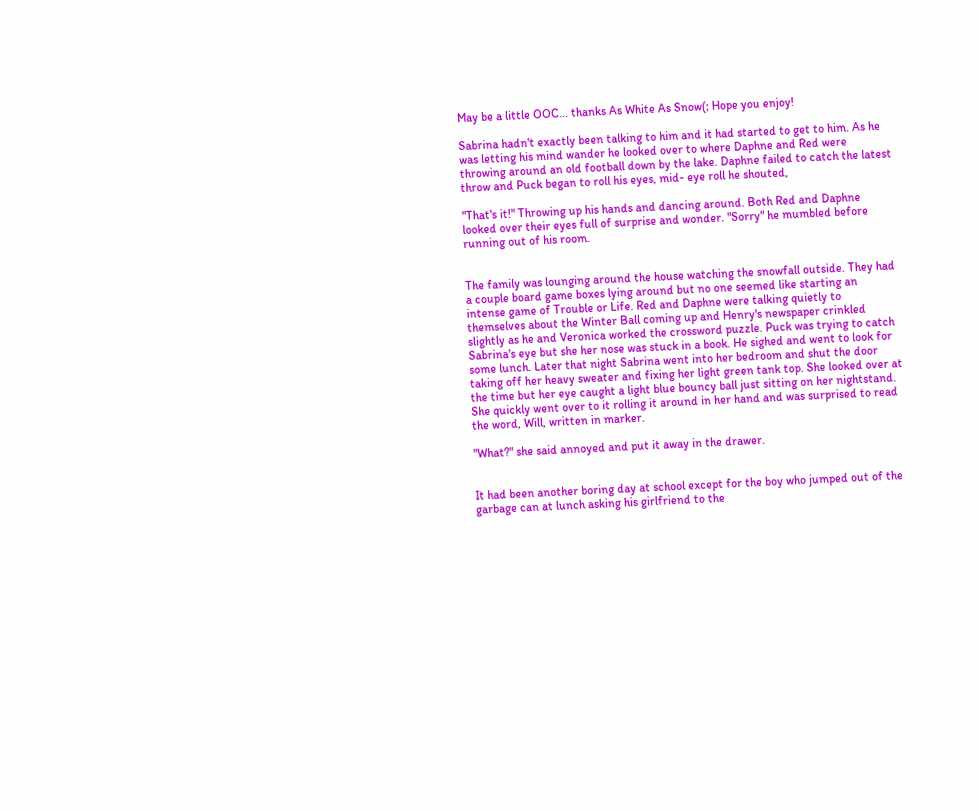May be a little OOC... thanks As White As Snow(; Hope you enjoy!

Sabrina hadn't exactly been talking to him and it had started to get to him. As he was letting his mind wander he looked over to where Daphne and Red were throwing around an old football down by the lake. Daphne failed to catch the latest throw and Puck began to roll his eyes, mid- eye roll he shouted,

"That's it!" Throwing up his hands and dancing around. Both Red and Daphne looked over their eyes full of surprise and wonder. "Sorry" he mumbled before running out of his room.


The family was lounging around the house watching the snowfall outside. They had a couple board game boxes lying around but no one seemed like starting an intense game of Trouble or Life. Red and Daphne were talking quietly to themselves about the Winter Ball coming up and Henry's newspaper crinkled slightly as he and Veronica worked the crossword puzzle. Puck was trying to catch Sabrina's eye but she her nose was stuck in a book. He sighed and went to look for some lunch. Later that night Sabrina went into her bedroom and shut the door taking off her heavy sweater and fixing her light green tank top. She looked over at the time but her eye caught a light blue bouncy ball just sitting on her nightstand. She quickly went over to it rolling it around in her hand and was surprised to read the word, Will, written in marker.

"What?" she said annoyed and put it away in the drawer.


It had been another boring day at school except for the boy who jumped out of the garbage can at lunch asking his girlfriend to the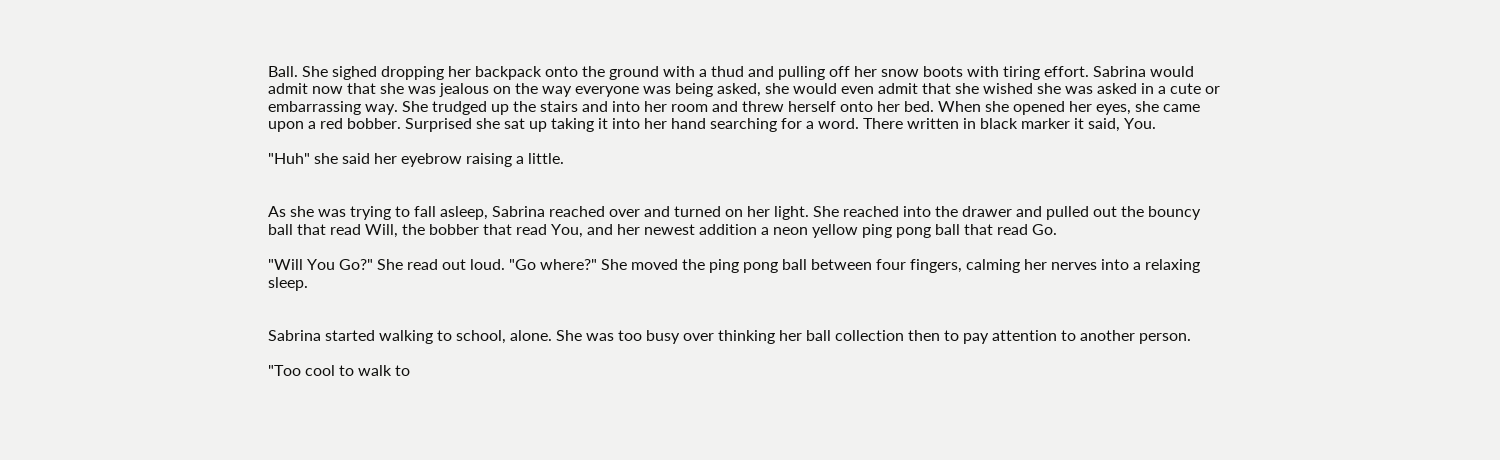Ball. She sighed dropping her backpack onto the ground with a thud and pulling off her snow boots with tiring effort. Sabrina would admit now that she was jealous on the way everyone was being asked, she would even admit that she wished she was asked in a cute or embarrassing way. She trudged up the stairs and into her room and threw herself onto her bed. When she opened her eyes, she came upon a red bobber. Surprised she sat up taking it into her hand searching for a word. There written in black marker it said, You.

"Huh" she said her eyebrow raising a little.


As she was trying to fall asleep, Sabrina reached over and turned on her light. She reached into the drawer and pulled out the bouncy ball that read Will, the bobber that read You, and her newest addition a neon yellow ping pong ball that read Go.

"Will You Go?" She read out loud. "Go where?" She moved the ping pong ball between four fingers, calming her nerves into a relaxing sleep.


Sabrina started walking to school, alone. She was too busy over thinking her ball collection then to pay attention to another person.

"Too cool to walk to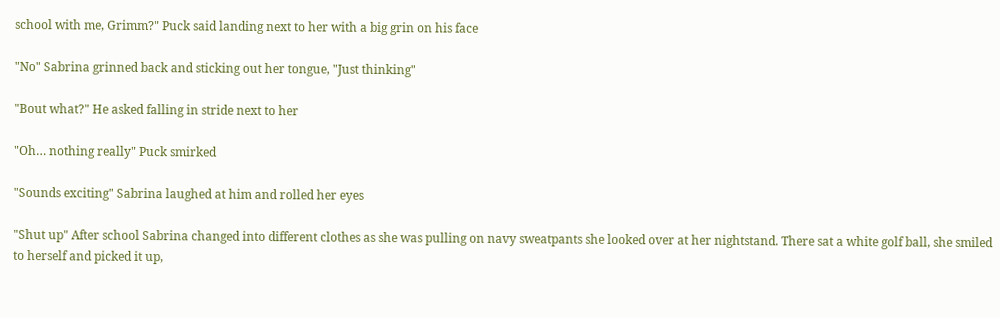school with me, Grimm?" Puck said landing next to her with a big grin on his face

"No" Sabrina grinned back and sticking out her tongue, "Just thinking"

"Bout what?" He asked falling in stride next to her

"Oh… nothing really" Puck smirked

"Sounds exciting" Sabrina laughed at him and rolled her eyes

"Shut up" After school Sabrina changed into different clothes as she was pulling on navy sweatpants she looked over at her nightstand. There sat a white golf ball, she smiled to herself and picked it up,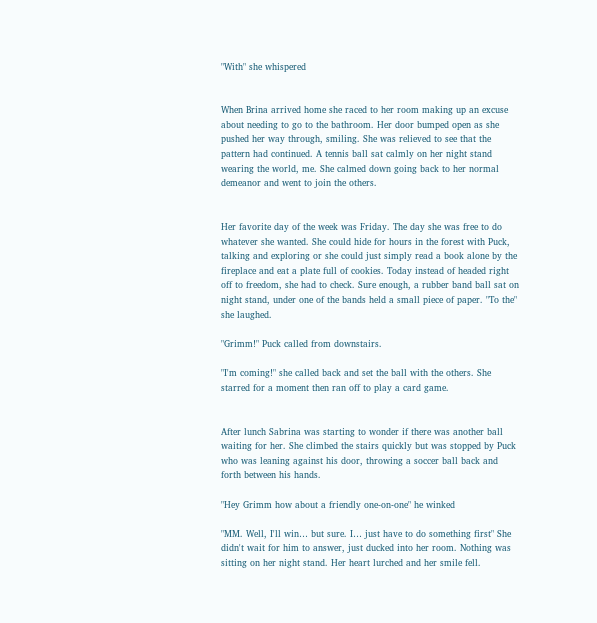"With" she whispered


When Brina arrived home she raced to her room making up an excuse about needing to go to the bathroom. Her door bumped open as she pushed her way through, smiling. She was relieved to see that the pattern had continued. A tennis ball sat calmly on her night stand wearing the world, me. She calmed down going back to her normal demeanor and went to join the others.


Her favorite day of the week was Friday. The day she was free to do whatever she wanted. She could hide for hours in the forest with Puck, talking and exploring or she could just simply read a book alone by the fireplace and eat a plate full of cookies. Today instead of headed right off to freedom, she had to check. Sure enough, a rubber band ball sat on night stand, under one of the bands held a small piece of paper. "To the" she laughed.

"Grimm!" Puck called from downstairs.

"I'm coming!" she called back and set the ball with the others. She starred for a moment then ran off to play a card game.


After lunch Sabrina was starting to wonder if there was another ball waiting for her. She climbed the stairs quickly but was stopped by Puck who was leaning against his door, throwing a soccer ball back and forth between his hands.

"Hey Grimm how about a friendly one-on-one" he winked

"MM. Well, I'll win… but sure. I… just have to do something first" She didn't wait for him to answer, just ducked into her room. Nothing was sitting on her night stand. Her heart lurched and her smile fell.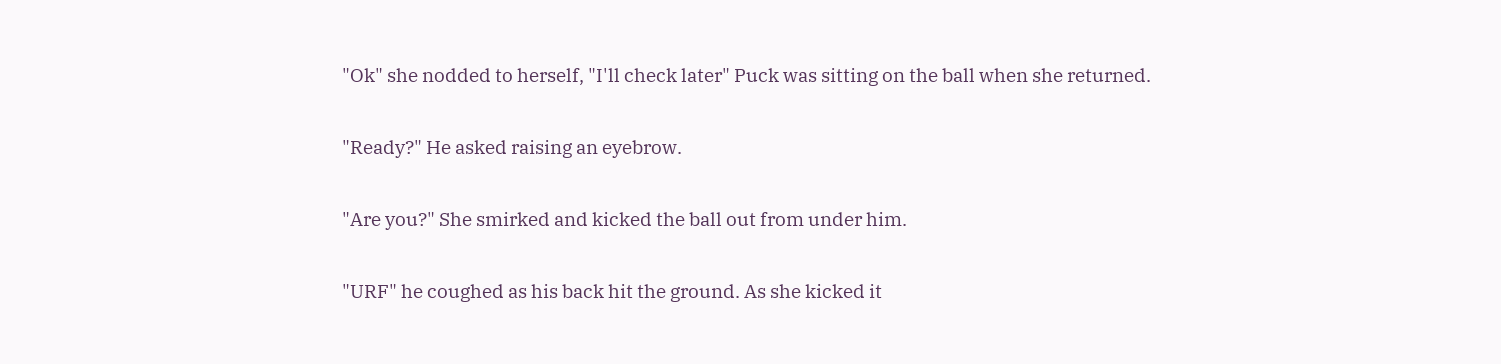"Ok" she nodded to herself, "I'll check later" Puck was sitting on the ball when she returned.

"Ready?" He asked raising an eyebrow.

"Are you?" She smirked and kicked the ball out from under him.

"URF" he coughed as his back hit the ground. As she kicked it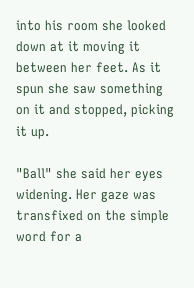into his room she looked down at it moving it between her feet. As it spun she saw something on it and stopped, picking it up.

"Ball" she said her eyes widening. Her gaze was transfixed on the simple word for a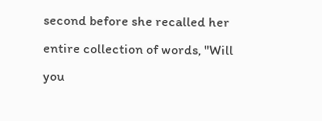second before she recalled her entire collection of words, "Will you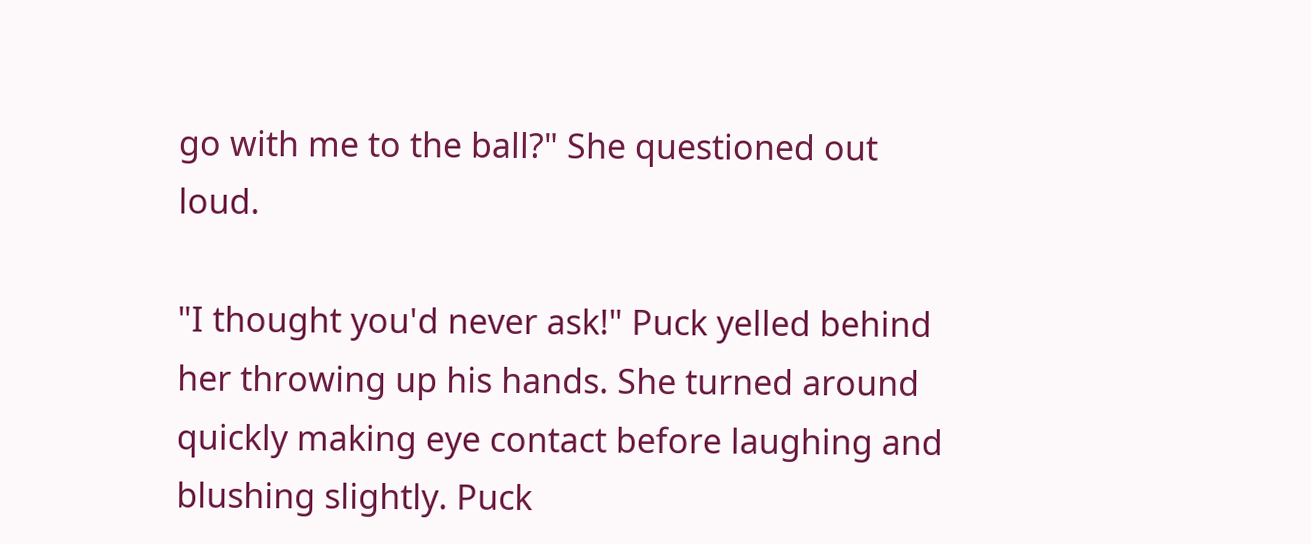go with me to the ball?" She questioned out loud.

"I thought you'd never ask!" Puck yelled behind her throwing up his hands. She turned around quickly making eye contact before laughing and blushing slightly. Puck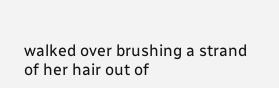walked over brushing a strand of her hair out of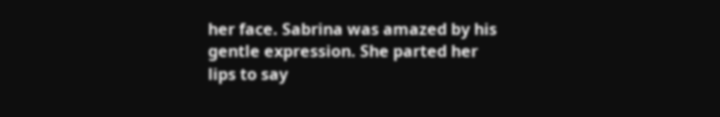her face. Sabrina was amazed by his gentle expression. She parted her lips to say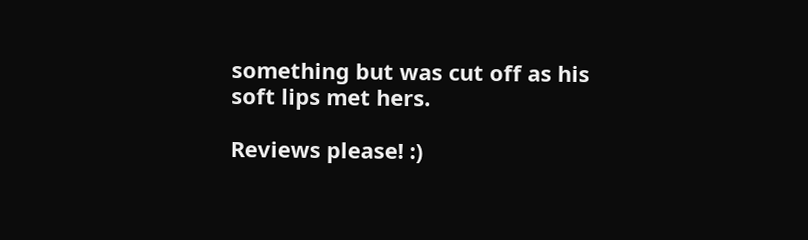something but was cut off as his soft lips met hers.

Reviews please! :)